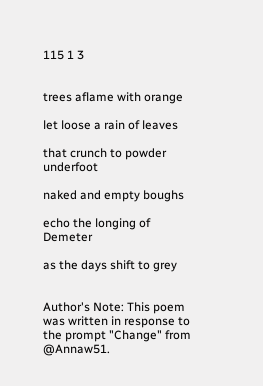115 1 3


trees aflame with orange

let loose a rain of leaves

that crunch to powder underfoot

naked and empty boughs

echo the longing of Demeter

as the days shift to grey


Author's Note: This poem was written in response to the prompt "Change" from @Annaw51.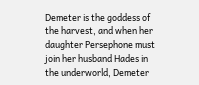Demeter is the goddess of the harvest, and when her daughter Persephone must join her husband Hades in the underworld, Demeter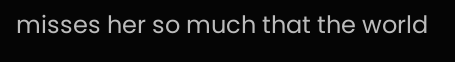misses her so much that the world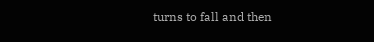turns to fall and then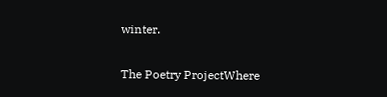winter.

The Poetry ProjectWhere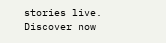stories live. Discover now